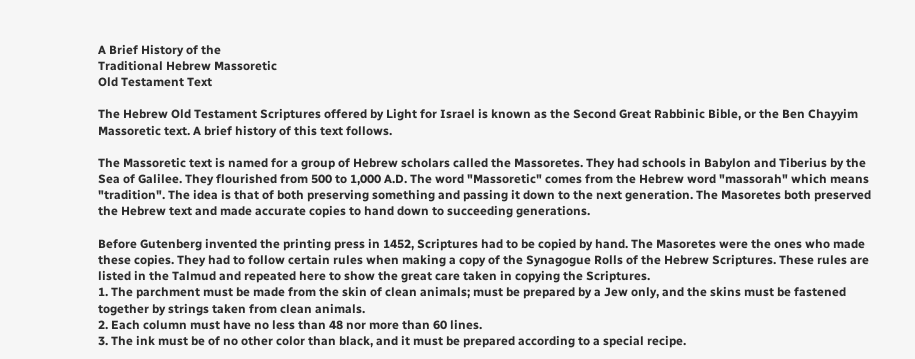A Brief History of the
Traditional Hebrew Massoretic
Old Testament Text

The Hebrew Old Testament Scriptures offered by Light for Israel is known as the Second Great Rabbinic Bible, or the Ben Chayyim Massoretic text. A brief history of this text follows.

The Massoretic text is named for a group of Hebrew scholars called the Massoretes. They had schools in Babylon and Tiberius by the Sea of Galilee. They flourished from 500 to 1,000 A.D. The word "Massoretic" comes from the Hebrew word "massorah" which means "tradition". The idea is that of both preserving something and passing it down to the next generation. The Masoretes both preserved the Hebrew text and made accurate copies to hand down to succeeding generations.

Before Gutenberg invented the printing press in 1452, Scriptures had to be copied by hand. The Masoretes were the ones who made these copies. They had to follow certain rules when making a copy of the Synagogue Rolls of the Hebrew Scriptures. These rules are listed in the Talmud and repeated here to show the great care taken in copying the Scriptures.
1. The parchment must be made from the skin of clean animals; must be prepared by a Jew only, and the skins must be fastened together by strings taken from clean animals.
2. Each column must have no less than 48 nor more than 60 lines.
3. The ink must be of no other color than black, and it must be prepared according to a special recipe.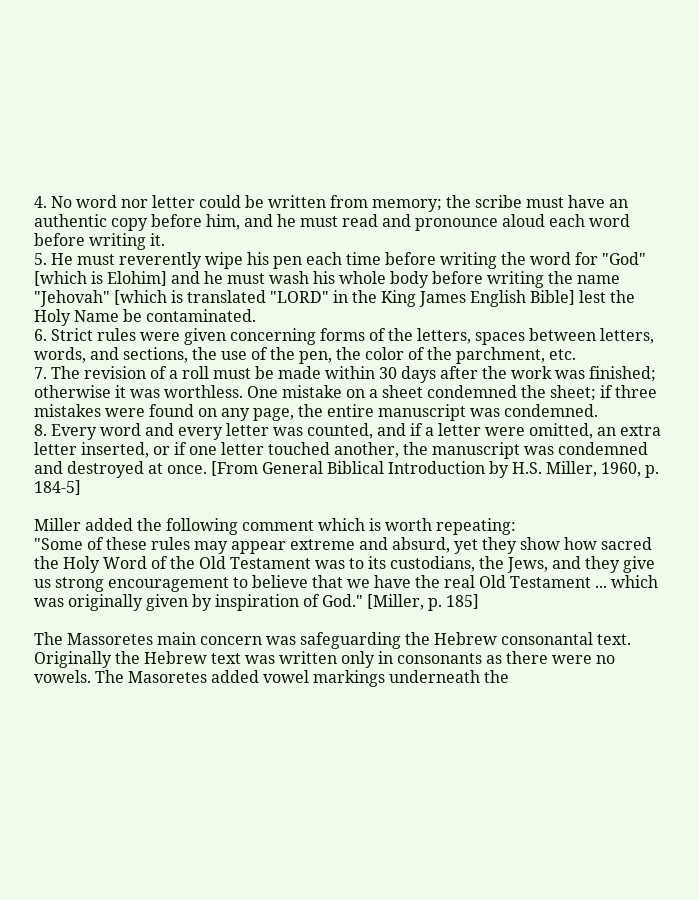4. No word nor letter could be written from memory; the scribe must have an authentic copy before him, and he must read and pronounce aloud each word before writing it.
5. He must reverently wipe his pen each time before writing the word for "God" [which is Elohim] and he must wash his whole body before writing the name "Jehovah" [which is translated "LORD" in the King James English Bible] lest the Holy Name be contaminated.
6. Strict rules were given concerning forms of the letters, spaces between letters, words, and sections, the use of the pen, the color of the parchment, etc.
7. The revision of a roll must be made within 30 days after the work was finished; otherwise it was worthless. One mistake on a sheet condemned the sheet; if three mistakes were found on any page, the entire manuscript was condemned.
8. Every word and every letter was counted, and if a letter were omitted, an extra letter inserted, or if one letter touched another, the manuscript was condemned and destroyed at once. [From General Biblical Introduction by H.S. Miller, 1960, p. 184-5]

Miller added the following comment which is worth repeating:
"Some of these rules may appear extreme and absurd, yet they show how sacred the Holy Word of the Old Testament was to its custodians, the Jews, and they give us strong encouragement to believe that we have the real Old Testament ... which was originally given by inspiration of God." [Miller, p. 185]

The Massoretes main concern was safeguarding the Hebrew consonantal text. Originally the Hebrew text was written only in consonants as there were no vowels. The Masoretes added vowel markings underneath the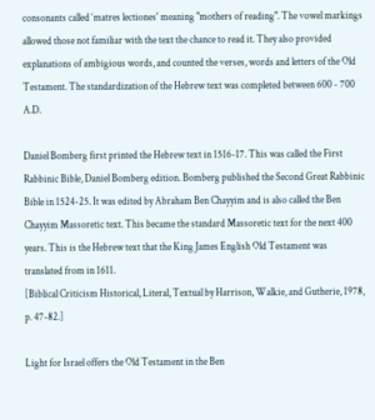consonants called ‘matres lectiones' meaning "mothers of reading". The vowel markings allowed those not familiar with the text the chance to read it. They also provided explanations of ambigious words, and counted the verses, words and letters of the Old Testament. The standardization of the Hebrew text was completed between 600 - 700 A.D.

Daniel Bomberg first printed the Hebrew text in 1516-17. This was called the First Rabbinic Bible, Daniel Bomberg edition. Bomberg published the Second Great Rabbinic Bible in 1524-25. It was edited by Abraham Ben Chayyim and is also called the Ben Chayyim Massoretic text. This became the standard Massoretic text for the next 400 years. This is the Hebrew text that the King James English Old Testament was translated from in 1611.
[Biblical Criticism Historical, Literal, Textual by Harrison, Walkie, and Gutherie, 1978, p. 47-82.]

Light for Israel offers the Old Testament in the Ben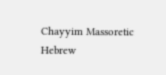Chayyim Massoretic Hebrew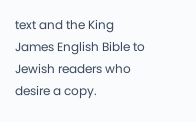text and the King James English Bible to Jewish readers who desire a copy.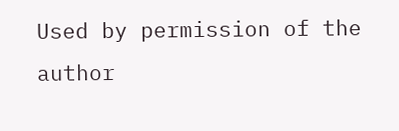Used by permission of the author